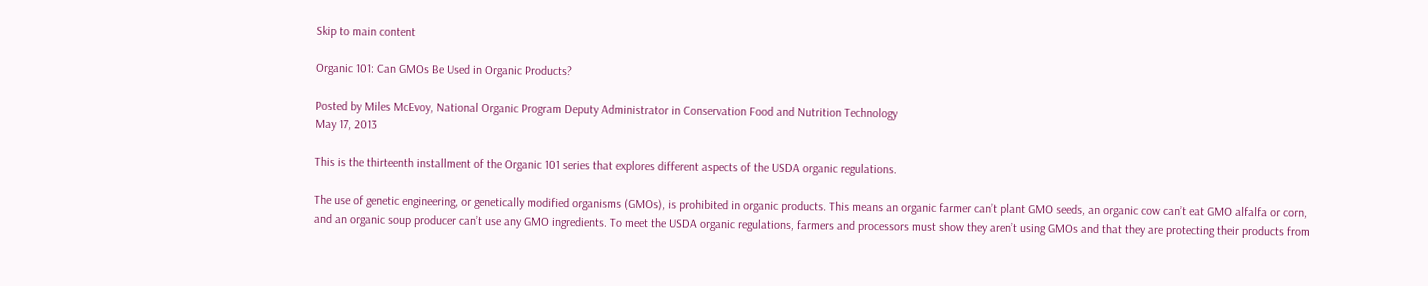Skip to main content

Organic 101: Can GMOs Be Used in Organic Products?

Posted by Miles McEvoy, National Organic Program Deputy Administrator in Conservation Food and Nutrition Technology
May 17, 2013

This is the thirteenth installment of the Organic 101 series that explores different aspects of the USDA organic regulations.

The use of genetic engineering, or genetically modified organisms (GMOs), is prohibited in organic products. This means an organic farmer can’t plant GMO seeds, an organic cow can’t eat GMO alfalfa or corn, and an organic soup producer can’t use any GMO ingredients. To meet the USDA organic regulations, farmers and processors must show they aren’t using GMOs and that they are protecting their products from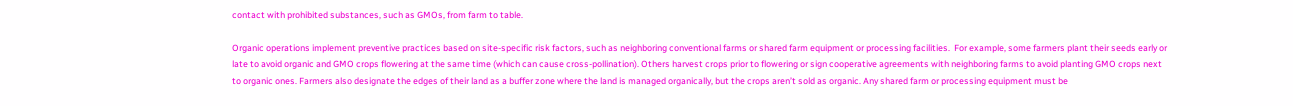contact with prohibited substances, such as GMOs, from farm to table.

Organic operations implement preventive practices based on site-specific risk factors, such as neighboring conventional farms or shared farm equipment or processing facilities.  For example, some farmers plant their seeds early or late to avoid organic and GMO crops flowering at the same time (which can cause cross-pollination). Others harvest crops prior to flowering or sign cooperative agreements with neighboring farms to avoid planting GMO crops next to organic ones. Farmers also designate the edges of their land as a buffer zone where the land is managed organically, but the crops aren’t sold as organic. Any shared farm or processing equipment must be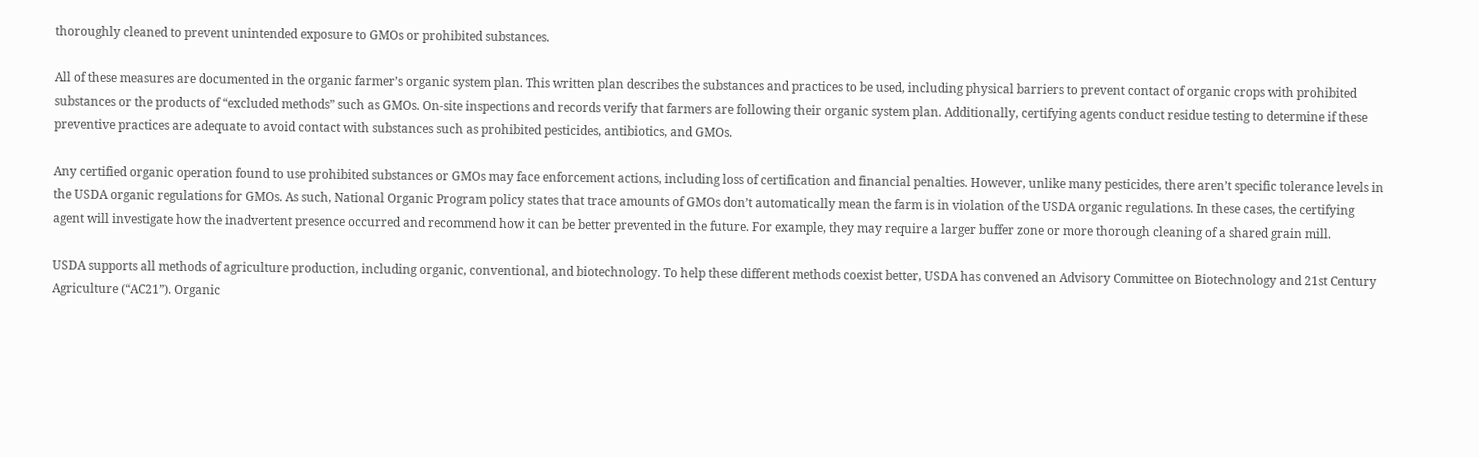thoroughly cleaned to prevent unintended exposure to GMOs or prohibited substances.

All of these measures are documented in the organic farmer’s organic system plan. This written plan describes the substances and practices to be used, including physical barriers to prevent contact of organic crops with prohibited substances or the products of “excluded methods” such as GMOs. On-site inspections and records verify that farmers are following their organic system plan. Additionally, certifying agents conduct residue testing to determine if these preventive practices are adequate to avoid contact with substances such as prohibited pesticides, antibiotics, and GMOs.

Any certified organic operation found to use prohibited substances or GMOs may face enforcement actions, including loss of certification and financial penalties. However, unlike many pesticides, there aren’t specific tolerance levels in the USDA organic regulations for GMOs. As such, National Organic Program policy states that trace amounts of GMOs don’t automatically mean the farm is in violation of the USDA organic regulations. In these cases, the certifying agent will investigate how the inadvertent presence occurred and recommend how it can be better prevented in the future. For example, they may require a larger buffer zone or more thorough cleaning of a shared grain mill.

USDA supports all methods of agriculture production, including organic, conventional, and biotechnology. To help these different methods coexist better, USDA has convened an Advisory Committee on Biotechnology and 21st Century Agriculture (“AC21”). Organic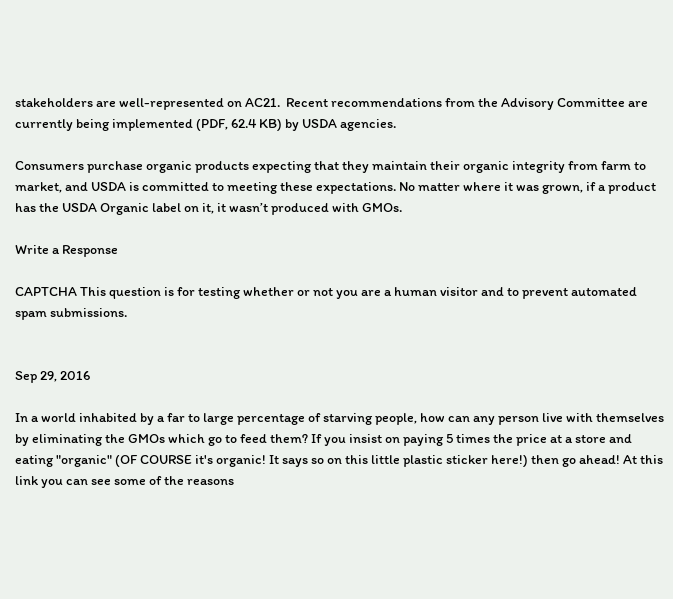stakeholders are well-represented on AC21.  Recent recommendations from the Advisory Committee are currently being implemented (PDF, 62.4 KB) by USDA agencies.

Consumers purchase organic products expecting that they maintain their organic integrity from farm to market, and USDA is committed to meeting these expectations. No matter where it was grown, if a product has the USDA Organic label on it, it wasn’t produced with GMOs.

Write a Response

CAPTCHA This question is for testing whether or not you are a human visitor and to prevent automated spam submissions.


Sep 29, 2016

In a world inhabited by a far to large percentage of starving people, how can any person live with themselves by eliminating the GMOs which go to feed them? If you insist on paying 5 times the price at a store and eating "organic" (OF COURSE it's organic! It says so on this little plastic sticker here!) then go ahead! At this link you can see some of the reasons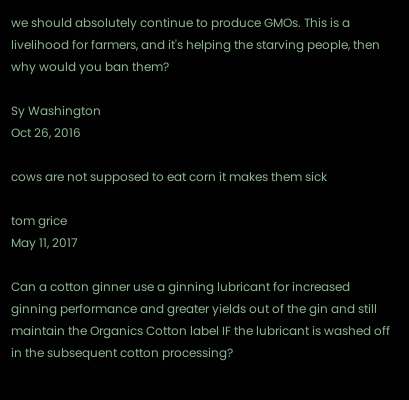we should absolutely continue to produce GMOs. This is a livelihood for farmers, and it's helping the starving people, then why would you ban them?

Sy Washington
Oct 26, 2016

cows are not supposed to eat corn it makes them sick

tom grice
May 11, 2017

Can a cotton ginner use a ginning lubricant for increased ginning performance and greater yields out of the gin and still maintain the Organics Cotton label IF the lubricant is washed off in the subsequent cotton processing?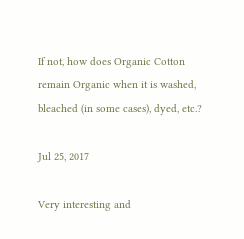If not, how does Organic Cotton remain Organic when it is washed, bleached (in some cases), dyed, etc.?

Jul 25, 2017

Very interesting and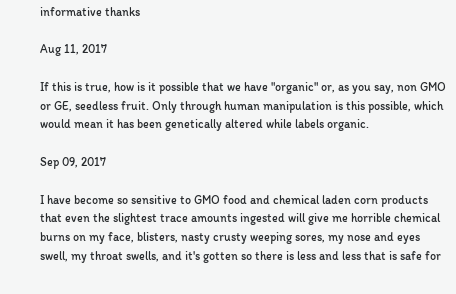informative thanks

Aug 11, 2017

If this is true, how is it possible that we have "organic" or, as you say, non GMO or GE, seedless fruit. Only through human manipulation is this possible, which would mean it has been genetically altered while labels organic.

Sep 09, 2017

I have become so sensitive to GMO food and chemical laden corn products that even the slightest trace amounts ingested will give me horrible chemical burns on my face, blisters, nasty crusty weeping sores, my nose and eyes swell, my throat swells, and it's gotten so there is less and less that is safe for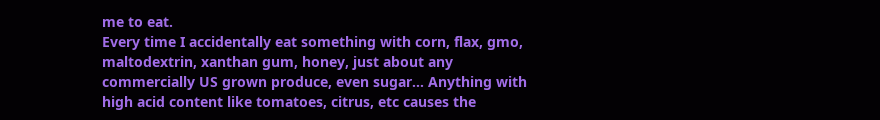me to eat.
Every time I accidentally eat something with corn, flax, gmo, maltodextrin, xanthan gum, honey, just about any commercially US grown produce, even sugar... Anything with high acid content like tomatoes, citrus, etc causes the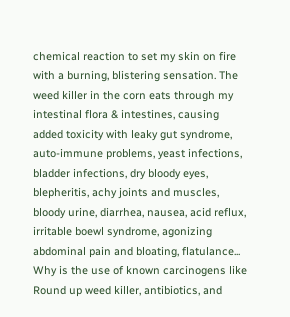chemical reaction to set my skin on fire with a burning, blistering sensation. The weed killer in the corn eats through my intestinal flora & intestines, causing added toxicity with leaky gut syndrome, auto-immune problems, yeast infections, bladder infections, dry bloody eyes, blepheritis, achy joints and muscles, bloody urine, diarrhea, nausea, acid reflux, irritable boewl syndrome, agonizing abdominal pain and bloating, flatulance... Why is the use of known carcinogens like Round up weed killer, antibiotics, and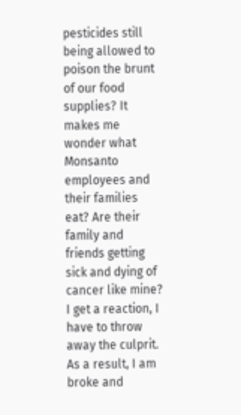pesticides still being allowed to poison the brunt of our food supplies? It makes me wonder what Monsanto employees and their families eat? Are their family and friends getting sick and dying of cancer like mine?
I get a reaction, I have to throw away the culprit. As a result, I am broke and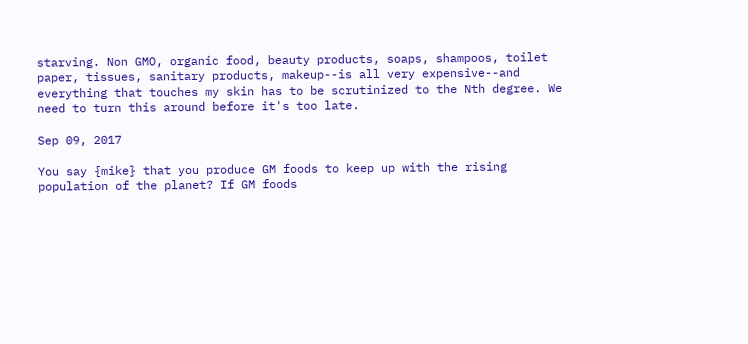starving. Non GMO, organic food, beauty products, soaps, shampoos, toilet paper, tissues, sanitary products, makeup--is all very expensive--and everything that touches my skin has to be scrutinized to the Nth degree. We need to turn this around before it's too late.

Sep 09, 2017

You say {mike} that you produce GM foods to keep up with the rising population of the planet? If GM foods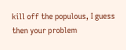kill off the populous, I guess then your problem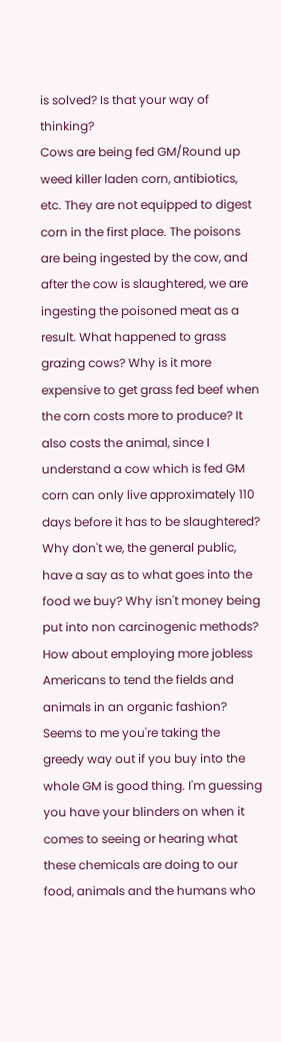is solved? Is that your way of thinking?
Cows are being fed GM/Round up weed killer laden corn, antibiotics, etc. They are not equipped to digest corn in the first place. The poisons are being ingested by the cow, and after the cow is slaughtered, we are ingesting the poisoned meat as a result. What happened to grass grazing cows? Why is it more expensive to get grass fed beef when the corn costs more to produce? It also costs the animal, since I understand a cow which is fed GM corn can only live approximately 110 days before it has to be slaughtered?
Why don't we, the general public, have a say as to what goes into the food we buy? Why isn't money being put into non carcinogenic methods? How about employing more jobless Americans to tend the fields and animals in an organic fashion? Seems to me you're taking the greedy way out if you buy into the whole GM is good thing. I'm guessing you have your blinders on when it comes to seeing or hearing what these chemicals are doing to our food, animals and the humans who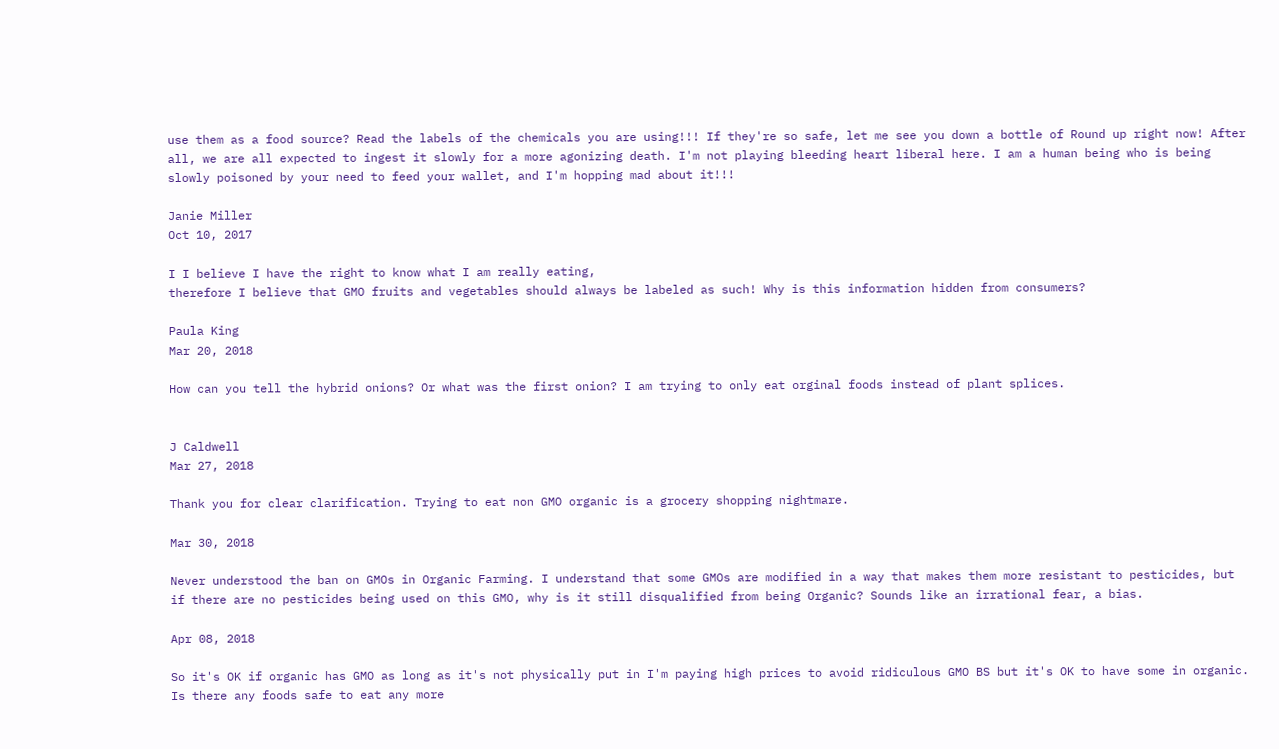use them as a food source? Read the labels of the chemicals you are using!!! If they're so safe, let me see you down a bottle of Round up right now! After all, we are all expected to ingest it slowly for a more agonizing death. I'm not playing bleeding heart liberal here. I am a human being who is being slowly poisoned by your need to feed your wallet, and I'm hopping mad about it!!!

Janie Miller
Oct 10, 2017

I I believe I have the right to know what I am really eating,
therefore I believe that GMO fruits and vegetables should always be labeled as such! Why is this information hidden from consumers?

Paula King
Mar 20, 2018

How can you tell the hybrid onions? Or what was the first onion? I am trying to only eat orginal foods instead of plant splices.


J Caldwell
Mar 27, 2018

Thank you for clear clarification. Trying to eat non GMO organic is a grocery shopping nightmare.

Mar 30, 2018

Never understood the ban on GMOs in Organic Farming. I understand that some GMOs are modified in a way that makes them more resistant to pesticides, but if there are no pesticides being used on this GMO, why is it still disqualified from being Organic? Sounds like an irrational fear, a bias.

Apr 08, 2018

So it's OK if organic has GMO as long as it's not physically put in I'm paying high prices to avoid ridiculous GMO BS but it's OK to have some in organic. Is there any foods safe to eat any more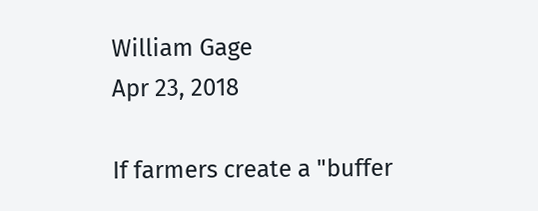William Gage
Apr 23, 2018

If farmers create a "buffer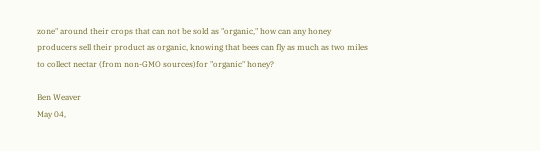zone" around their crops that can not be sold as "organic," how can any honey producers sell their product as organic, knowing that bees can fly as much as two miles to collect nectar (from non-GMO sources)for "organic" honey?

Ben Weaver
May 04,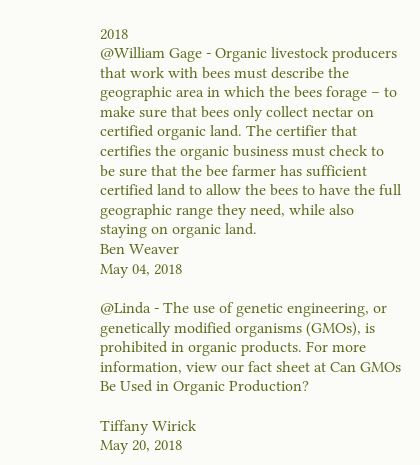2018
@William Gage - Organic livestock producers that work with bees must describe the geographic area in which the bees forage – to make sure that bees only collect nectar on certified organic land. The certifier that certifies the organic business must check to be sure that the bee farmer has sufficient certified land to allow the bees to have the full geographic range they need, while also staying on organic land.
Ben Weaver
May 04, 2018

@Linda - The use of genetic engineering, or genetically modified organisms (GMOs), is prohibited in organic products. For more information, view our fact sheet at Can GMOs Be Used in Organic Production?

Tiffany Wirick
May 20, 2018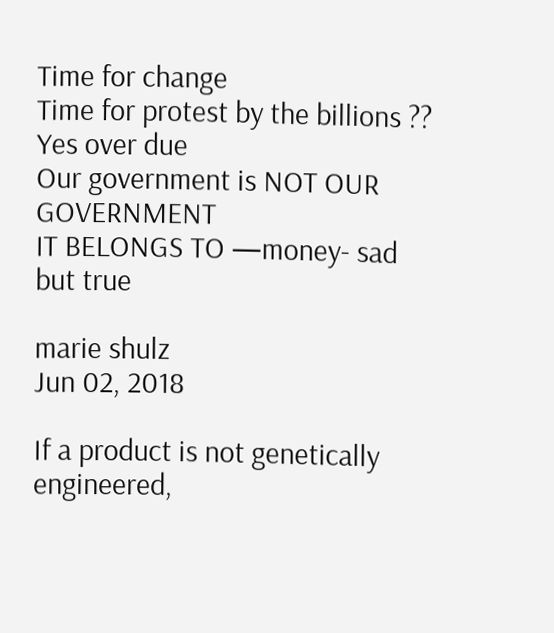Time for change
Time for protest by the billions ??
Yes over due
Our government is NOT OUR GOVERNMENT
IT BELONGS TO —money- sad but true

marie shulz
Jun 02, 2018

If a product is not genetically engineered,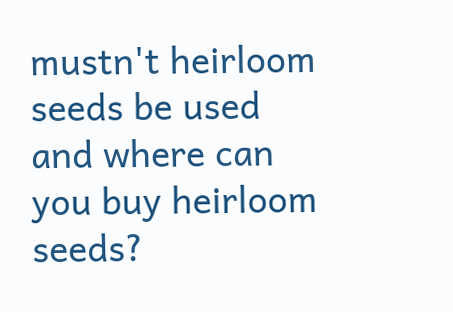mustn't heirloom seeds be used and where can you buy heirloom seeds?